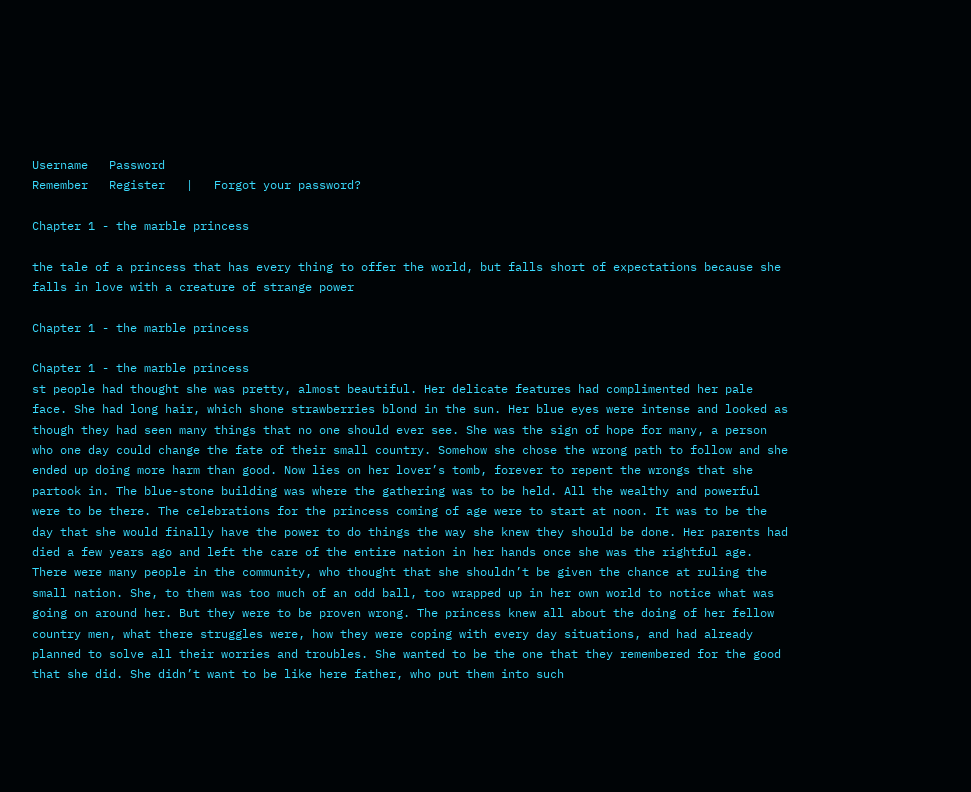Username   Password
Remember   Register   |   Forgot your password?

Chapter 1 - the marble princess

the tale of a princess that has every thing to offer the world, but falls short of expectations because she falls in love with a creature of strange power

Chapter 1 - the marble princess

Chapter 1 - the marble princess
st people had thought she was pretty, almost beautiful. Her delicate features had complimented her pale face. She had long hair, which shone strawberries blond in the sun. Her blue eyes were intense and looked as though they had seen many things that no one should ever see. She was the sign of hope for many, a person who one day could change the fate of their small country. Somehow she chose the wrong path to follow and she ended up doing more harm than good. Now lies on her lover’s tomb, forever to repent the wrongs that she partook in. The blue-stone building was where the gathering was to be held. All the wealthy and powerful were to be there. The celebrations for the princess coming of age were to start at noon. It was to be the day that she would finally have the power to do things the way she knew they should be done. Her parents had died a few years ago and left the care of the entire nation in her hands once she was the rightful age. There were many people in the community, who thought that she shouldn’t be given the chance at ruling the small nation. She, to them was too much of an odd ball, too wrapped up in her own world to notice what was going on around her. But they were to be proven wrong. The princess knew all about the doing of her fellow country men, what there struggles were, how they were coping with every day situations, and had already planned to solve all their worries and troubles. She wanted to be the one that they remembered for the good that she did. She didn’t want to be like here father, who put them into such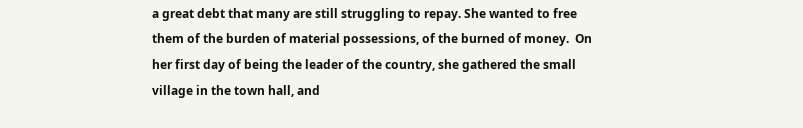a great debt that many are still struggling to repay. She wanted to free them of the burden of material possessions, of the burned of money.  On her first day of being the leader of the country, she gathered the small village in the town hall, and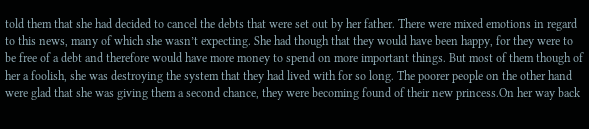told them that she had decided to cancel the debts that were set out by her father. There were mixed emotions in regard to this news, many of which she wasn’t expecting. She had though that they would have been happy, for they were to be free of a debt and therefore would have more money to spend on more important things. But most of them though of her a foolish, she was destroying the system that they had lived with for so long. The poorer people on the other hand were glad that she was giving them a second chance, they were becoming found of their new princess.On her way back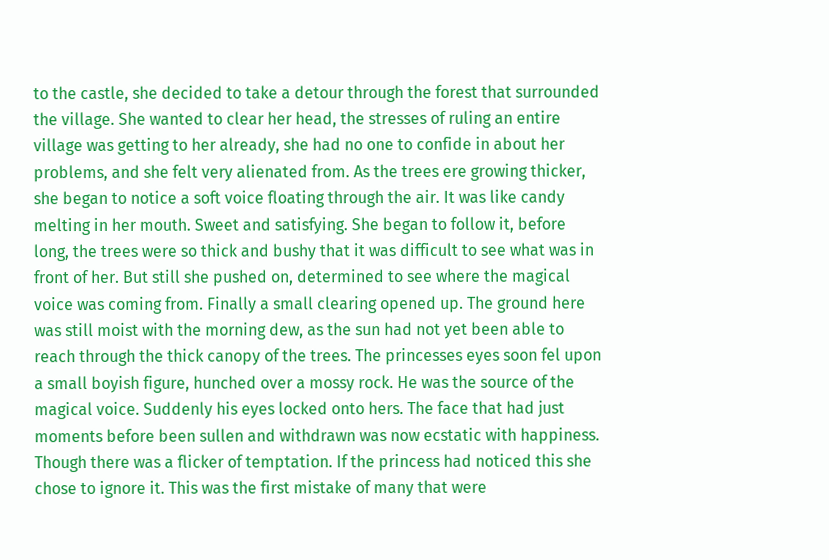to the castle, she decided to take a detour through the forest that surrounded the village. She wanted to clear her head, the stresses of ruling an entire village was getting to her already, she had no one to confide in about her problems, and she felt very alienated from. As the trees ere growing thicker, she began to notice a soft voice floating through the air. It was like candy melting in her mouth. Sweet and satisfying. She began to follow it, before long, the trees were so thick and bushy that it was difficult to see what was in front of her. But still she pushed on, determined to see where the magical voice was coming from. Finally a small clearing opened up. The ground here was still moist with the morning dew, as the sun had not yet been able to reach through the thick canopy of the trees. The princesses eyes soon fel upon a small boyish figure, hunched over a mossy rock. He was the source of the magical voice. Suddenly his eyes locked onto hers. The face that had just moments before been sullen and withdrawn was now ecstatic with happiness. Though there was a flicker of temptation. If the princess had noticed this she chose to ignore it. This was the first mistake of many that were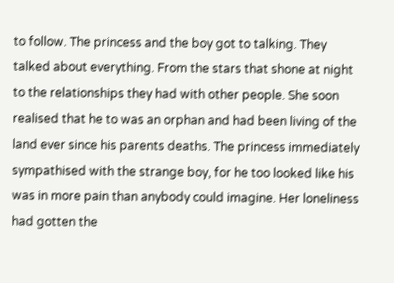to follow. The princess and the boy got to talking. They talked about everything. From the stars that shone at night to the relationships they had with other people. She soon realised that he to was an orphan and had been living of the land ever since his parents deaths. The princess immediately sympathised with the strange boy, for he too looked like his was in more pain than anybody could imagine. Her loneliness had gotten the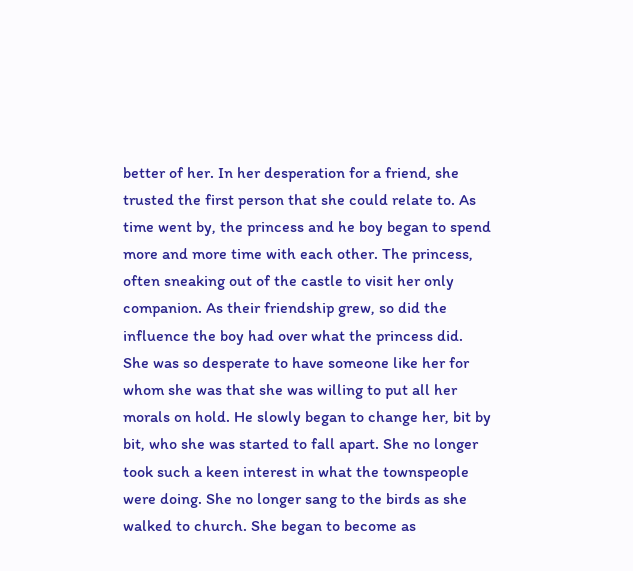better of her. In her desperation for a friend, she trusted the first person that she could relate to. As time went by, the princess and he boy began to spend more and more time with each other. The princess, often sneaking out of the castle to visit her only companion. As their friendship grew, so did the influence the boy had over what the princess did. She was so desperate to have someone like her for whom she was that she was willing to put all her morals on hold. He slowly began to change her, bit by bit, who she was started to fall apart. She no longer took such a keen interest in what the townspeople were doing. She no longer sang to the birds as she walked to church. She began to become as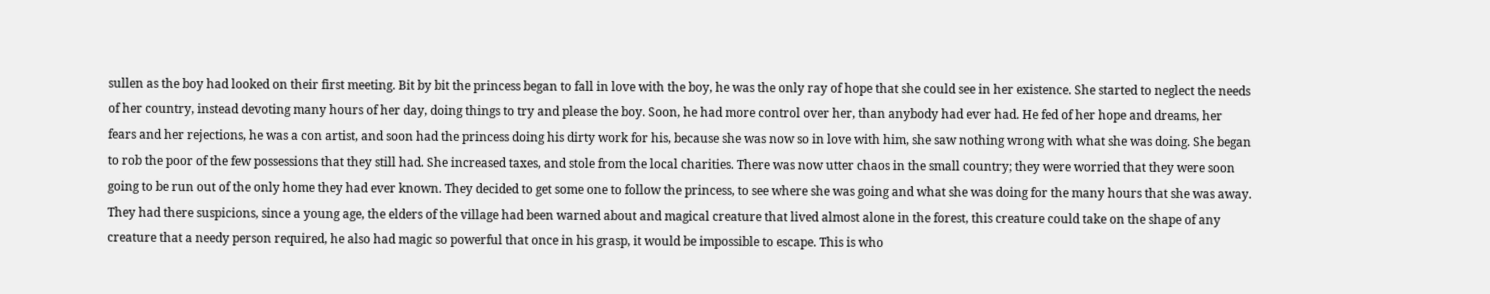sullen as the boy had looked on their first meeting. Bit by bit the princess began to fall in love with the boy, he was the only ray of hope that she could see in her existence. She started to neglect the needs of her country, instead devoting many hours of her day, doing things to try and please the boy. Soon, he had more control over her, than anybody had ever had. He fed of her hope and dreams, her fears and her rejections, he was a con artist, and soon had the princess doing his dirty work for his, because she was now so in love with him, she saw nothing wrong with what she was doing. She began to rob the poor of the few possessions that they still had. She increased taxes, and stole from the local charities. There was now utter chaos in the small country; they were worried that they were soon going to be run out of the only home they had ever known. They decided to get some one to follow the princess, to see where she was going and what she was doing for the many hours that she was away. They had there suspicions, since a young age, the elders of the village had been warned about and magical creature that lived almost alone in the forest, this creature could take on the shape of any creature that a needy person required, he also had magic so powerful that once in his grasp, it would be impossible to escape. This is who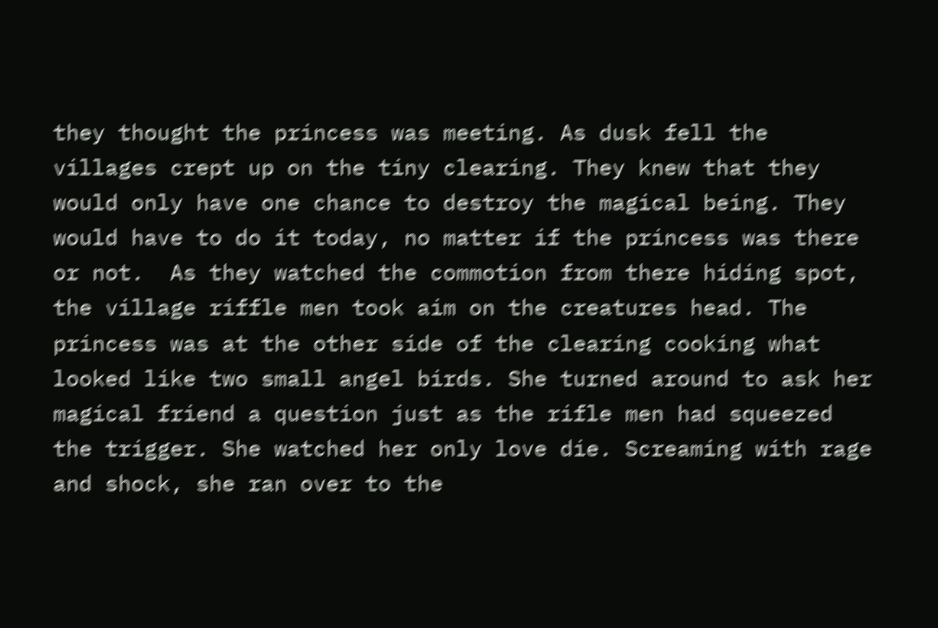they thought the princess was meeting. As dusk fell the villages crept up on the tiny clearing. They knew that they would only have one chance to destroy the magical being. They would have to do it today, no matter if the princess was there or not.  As they watched the commotion from there hiding spot, the village riffle men took aim on the creatures head. The princess was at the other side of the clearing cooking what looked like two small angel birds. She turned around to ask her magical friend a question just as the rifle men had squeezed the trigger. She watched her only love die. Screaming with rage and shock, she ran over to the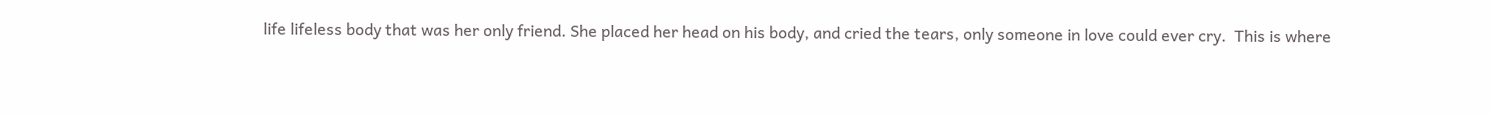life lifeless body that was her only friend. She placed her head on his body, and cried the tears, only someone in love could ever cry.  This is where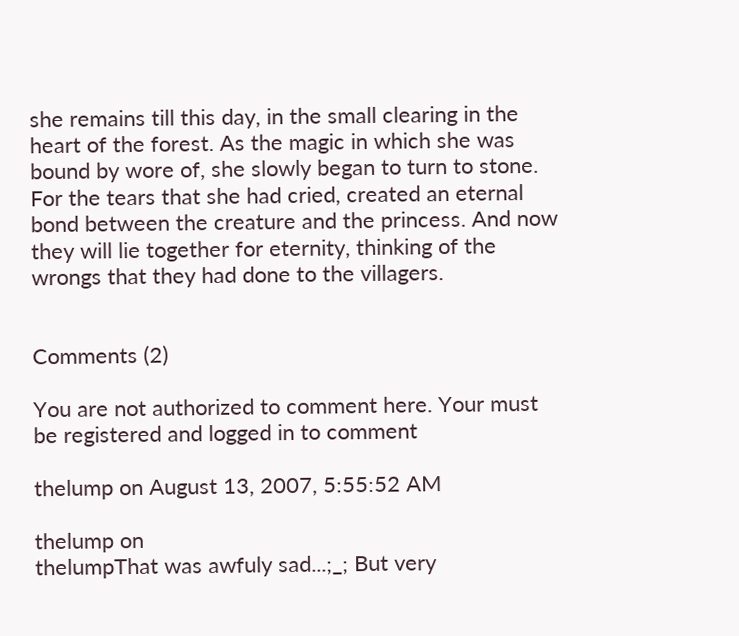she remains till this day, in the small clearing in the heart of the forest. As the magic in which she was bound by wore of, she slowly began to turn to stone. For the tears that she had cried, created an eternal bond between the creature and the princess. And now they will lie together for eternity, thinking of the wrongs that they had done to the villagers.


Comments (2)

You are not authorized to comment here. Your must be registered and logged in to comment

thelump on August 13, 2007, 5:55:52 AM

thelump on
thelumpThat was awfuly sad...;_; But very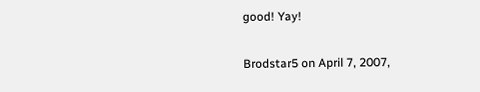good! Yay!

Brodstar5 on April 7, 2007,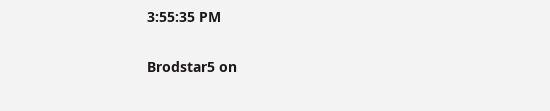3:55:35 PM

Brodstar5 on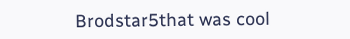Brodstar5that was cool